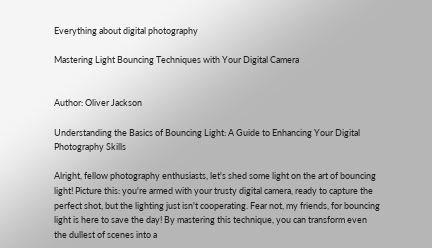Everything about digital photography

Mastering Light Bouncing Techniques with Your Digital Camera


Author: Oliver Jackson

Understanding the Basics of Bouncing Light: A Guide to Enhancing Your Digital Photography Skills

Alright, fellow photography enthusiasts, let's shed some light on the art of bouncing light! Picture this: you're armed with your trusty digital camera, ready to capture the perfect shot, but the lighting just isn't cooperating. Fear not, my friends, for bouncing light is here to save the day! By mastering this technique, you can transform even the dullest of scenes into a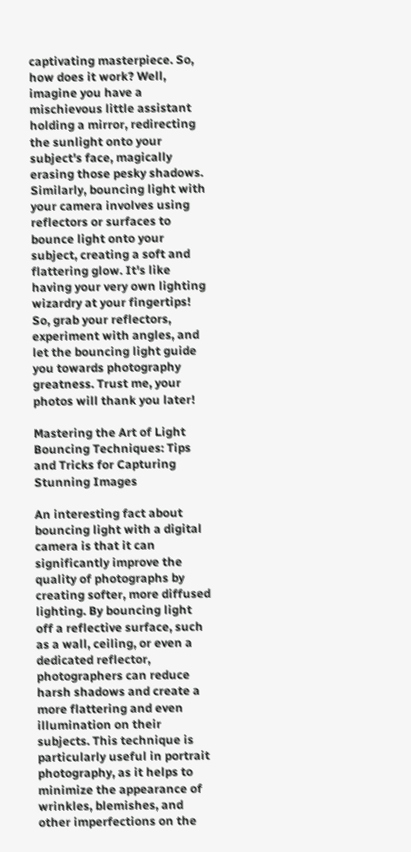captivating masterpiece. So, how does it work? Well, imagine you have a mischievous little assistant holding a mirror, redirecting the sunlight onto your subject's face, magically erasing those pesky shadows. Similarly, bouncing light with your camera involves using reflectors or surfaces to bounce light onto your subject, creating a soft and flattering glow. It's like having your very own lighting wizardry at your fingertips! So, grab your reflectors, experiment with angles, and let the bouncing light guide you towards photography greatness. Trust me, your photos will thank you later!

Mastering the Art of Light Bouncing Techniques: Tips and Tricks for Capturing Stunning Images

An interesting fact about bouncing light with a digital camera is that it can significantly improve the quality of photographs by creating softer, more diffused lighting. By bouncing light off a reflective surface, such as a wall, ceiling, or even a dedicated reflector, photographers can reduce harsh shadows and create a more flattering and even illumination on their subjects. This technique is particularly useful in portrait photography, as it helps to minimize the appearance of wrinkles, blemishes, and other imperfections on the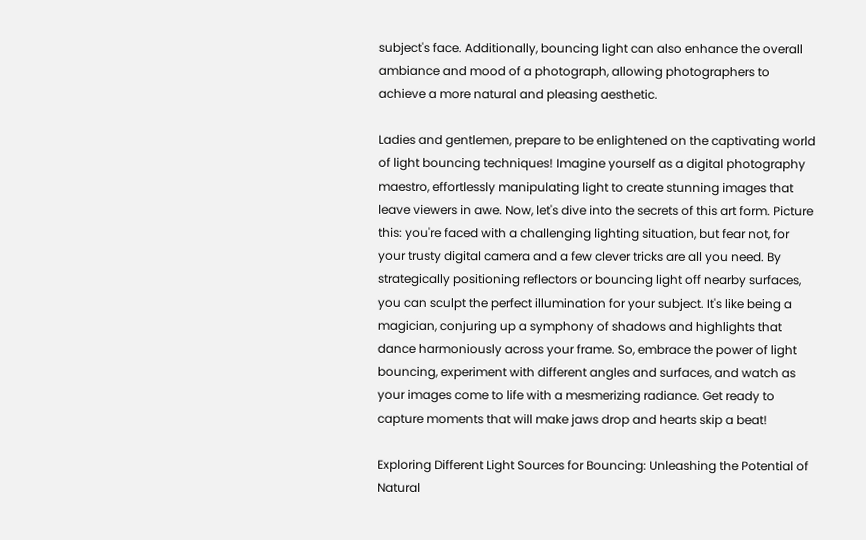subject's face. Additionally, bouncing light can also enhance the overall ambiance and mood of a photograph, allowing photographers to achieve a more natural and pleasing aesthetic.

Ladies and gentlemen, prepare to be enlightened on the captivating world of light bouncing techniques! Imagine yourself as a digital photography maestro, effortlessly manipulating light to create stunning images that leave viewers in awe. Now, let's dive into the secrets of this art form. Picture this: you're faced with a challenging lighting situation, but fear not, for your trusty digital camera and a few clever tricks are all you need. By strategically positioning reflectors or bouncing light off nearby surfaces, you can sculpt the perfect illumination for your subject. It's like being a magician, conjuring up a symphony of shadows and highlights that dance harmoniously across your frame. So, embrace the power of light bouncing, experiment with different angles and surfaces, and watch as your images come to life with a mesmerizing radiance. Get ready to capture moments that will make jaws drop and hearts skip a beat!

Exploring Different Light Sources for Bouncing: Unleashing the Potential of Natural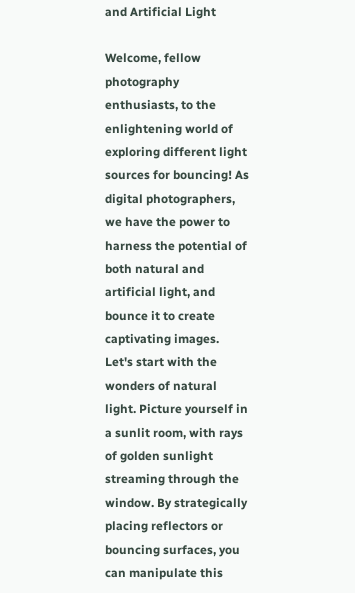and Artificial Light

Welcome, fellow photography enthusiasts, to the enlightening world of exploring different light sources for bouncing! As digital photographers, we have the power to harness the potential of both natural and artificial light, and bounce it to create captivating images. Let's start with the wonders of natural light. Picture yourself in a sunlit room, with rays of golden sunlight streaming through the window. By strategically placing reflectors or bouncing surfaces, you can manipulate this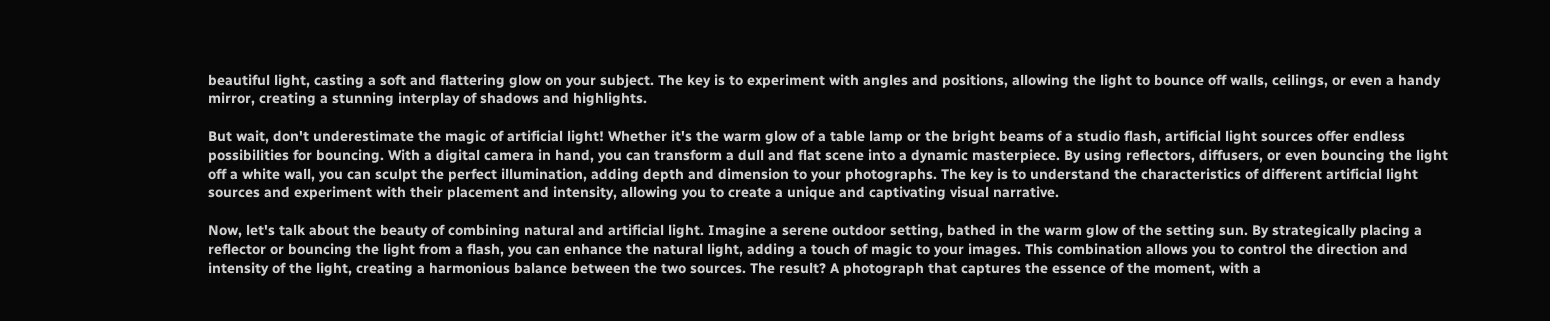beautiful light, casting a soft and flattering glow on your subject. The key is to experiment with angles and positions, allowing the light to bounce off walls, ceilings, or even a handy mirror, creating a stunning interplay of shadows and highlights.

But wait, don't underestimate the magic of artificial light! Whether it's the warm glow of a table lamp or the bright beams of a studio flash, artificial light sources offer endless possibilities for bouncing. With a digital camera in hand, you can transform a dull and flat scene into a dynamic masterpiece. By using reflectors, diffusers, or even bouncing the light off a white wall, you can sculpt the perfect illumination, adding depth and dimension to your photographs. The key is to understand the characteristics of different artificial light sources and experiment with their placement and intensity, allowing you to create a unique and captivating visual narrative.

Now, let's talk about the beauty of combining natural and artificial light. Imagine a serene outdoor setting, bathed in the warm glow of the setting sun. By strategically placing a reflector or bouncing the light from a flash, you can enhance the natural light, adding a touch of magic to your images. This combination allows you to control the direction and intensity of the light, creating a harmonious balance between the two sources. The result? A photograph that captures the essence of the moment, with a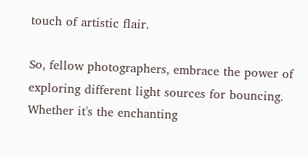touch of artistic flair.

So, fellow photographers, embrace the power of exploring different light sources for bouncing. Whether it's the enchanting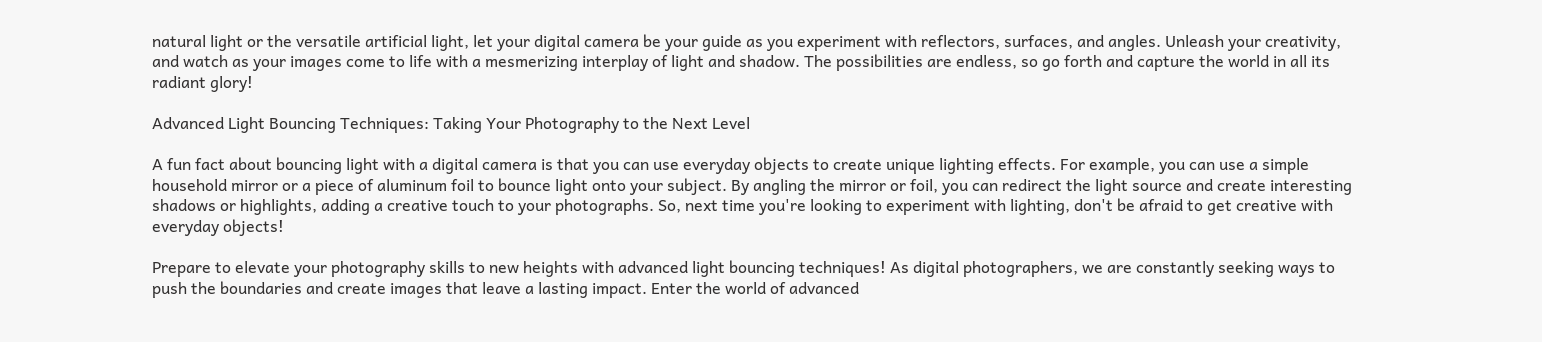natural light or the versatile artificial light, let your digital camera be your guide as you experiment with reflectors, surfaces, and angles. Unleash your creativity, and watch as your images come to life with a mesmerizing interplay of light and shadow. The possibilities are endless, so go forth and capture the world in all its radiant glory!

Advanced Light Bouncing Techniques: Taking Your Photography to the Next Level

A fun fact about bouncing light with a digital camera is that you can use everyday objects to create unique lighting effects. For example, you can use a simple household mirror or a piece of aluminum foil to bounce light onto your subject. By angling the mirror or foil, you can redirect the light source and create interesting shadows or highlights, adding a creative touch to your photographs. So, next time you're looking to experiment with lighting, don't be afraid to get creative with everyday objects!

Prepare to elevate your photography skills to new heights with advanced light bouncing techniques! As digital photographers, we are constantly seeking ways to push the boundaries and create images that leave a lasting impact. Enter the world of advanced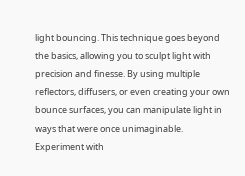light bouncing. This technique goes beyond the basics, allowing you to sculpt light with precision and finesse. By using multiple reflectors, diffusers, or even creating your own bounce surfaces, you can manipulate light in ways that were once unimaginable. Experiment with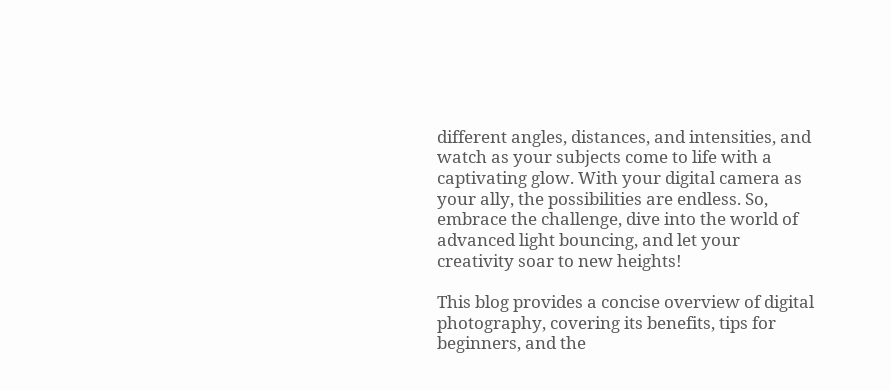different angles, distances, and intensities, and watch as your subjects come to life with a captivating glow. With your digital camera as your ally, the possibilities are endless. So, embrace the challenge, dive into the world of advanced light bouncing, and let your creativity soar to new heights!

This blog provides a concise overview of digital photography, covering its benefits, tips for beginners, and the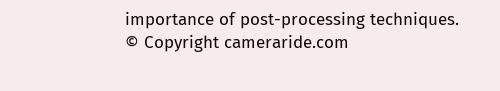importance of post-processing techniques.
© Copyright cameraride.com